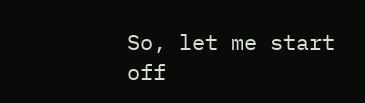So, let me start off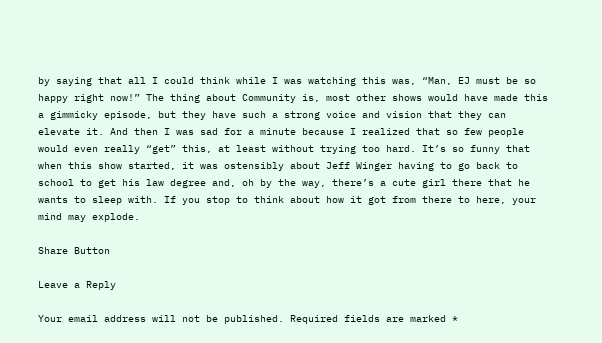by saying that all I could think while I was watching this was, “Man, EJ must be so happy right now!” The thing about Community is, most other shows would have made this a gimmicky episode, but they have such a strong voice and vision that they can elevate it. And then I was sad for a minute because I realized that so few people would even really “get” this, at least without trying too hard. It’s so funny that when this show started, it was ostensibly about Jeff Winger having to go back to school to get his law degree and, oh by the way, there’s a cute girl there that he wants to sleep with. If you stop to think about how it got from there to here, your mind may explode.

Share Button

Leave a Reply

Your email address will not be published. Required fields are marked *